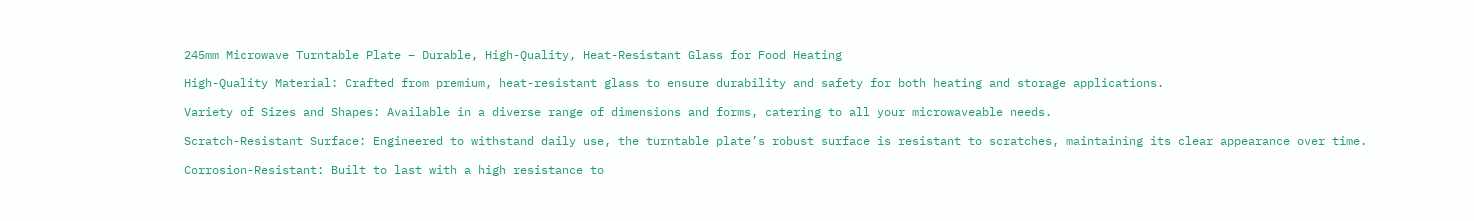245mm Microwave Turntable Plate – Durable, High-Quality, Heat-Resistant Glass for Food Heating

High-Quality Material: Crafted from premium, heat-resistant glass to ensure durability and safety for both heating and storage applications.

Variety of Sizes and Shapes: Available in a diverse range of dimensions and forms, catering to all your microwaveable needs.

Scratch-Resistant Surface: Engineered to withstand daily use, the turntable plate’s robust surface is resistant to scratches, maintaining its clear appearance over time.

Corrosion-Resistant: Built to last with a high resistance to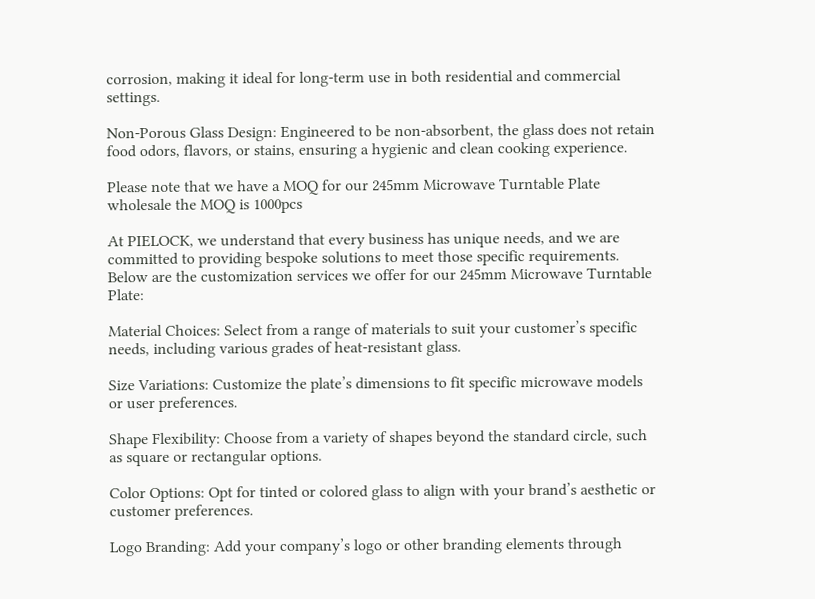corrosion, making it ideal for long-term use in both residential and commercial settings.

Non-Porous Glass Design: Engineered to be non-absorbent, the glass does not retain food odors, flavors, or stains, ensuring a hygienic and clean cooking experience.

Please note that we have a MOQ for our 245mm Microwave Turntable Plate wholesale the MOQ is 1000pcs

At PIELOCK, we understand that every business has unique needs, and we are committed to providing bespoke solutions to meet those specific requirements. Below are the customization services we offer for our 245mm Microwave Turntable Plate:

Material Choices: Select from a range of materials to suit your customer’s specific needs, including various grades of heat-resistant glass.

Size Variations: Customize the plate’s dimensions to fit specific microwave models or user preferences.

Shape Flexibility: Choose from a variety of shapes beyond the standard circle, such as square or rectangular options.

Color Options: Opt for tinted or colored glass to align with your brand’s aesthetic or customer preferences.

Logo Branding: Add your company’s logo or other branding elements through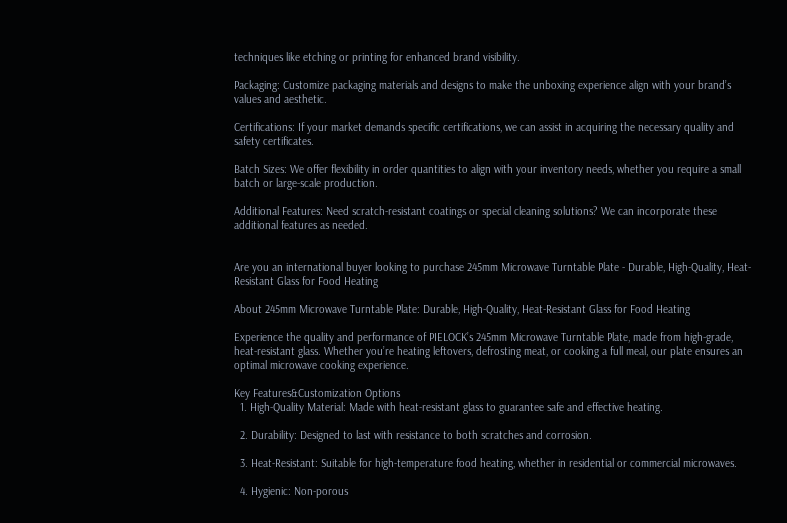techniques like etching or printing for enhanced brand visibility.

Packaging: Customize packaging materials and designs to make the unboxing experience align with your brand’s values and aesthetic.

Certifications: If your market demands specific certifications, we can assist in acquiring the necessary quality and safety certificates.

Batch Sizes: We offer flexibility in order quantities to align with your inventory needs, whether you require a small batch or large-scale production.

Additional Features: Need scratch-resistant coatings or special cleaning solutions? We can incorporate these additional features as needed.


Are you an international buyer looking to purchase 245mm Microwave Turntable Plate - Durable, High-Quality, Heat-Resistant Glass for Food Heating

About 245mm Microwave Turntable Plate: Durable, High-Quality, Heat-Resistant Glass for Food Heating

Experience the quality and performance of PIELOCK’s 245mm Microwave Turntable Plate, made from high-grade, heat-resistant glass. Whether you’re heating leftovers, defrosting meat, or cooking a full meal, our plate ensures an optimal microwave cooking experience.

Key Features&Customization Options
  1. High-Quality Material: Made with heat-resistant glass to guarantee safe and effective heating.

  2. Durability: Designed to last with resistance to both scratches and corrosion.

  3. Heat-Resistant: Suitable for high-temperature food heating, whether in residential or commercial microwaves.

  4. Hygienic: Non-porous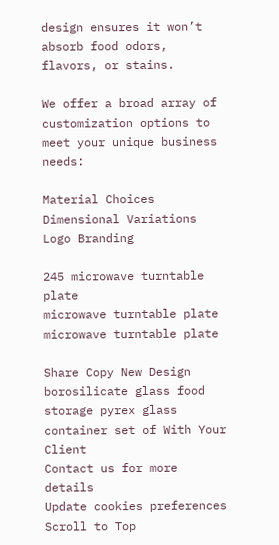design ensures it won’t absorb food odors, flavors, or stains.

We offer a broad array of customization options to meet your unique business needs:

Material Choices
Dimensional Variations
Logo Branding

245 microwave turntable plate
microwave turntable plate
microwave turntable plate

Share Copy New Design borosilicate glass food storage pyrex glass container set of With Your Client
Contact us for more details
Update cookies preferences
Scroll to Top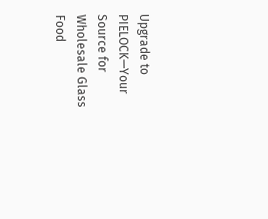Upgrade to PIELOCK—Your Source for Wholesale Glass Food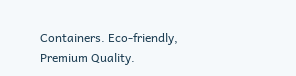Containers. Eco-friendly, Premium Quality.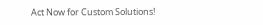Act Now for Custom Solutions!